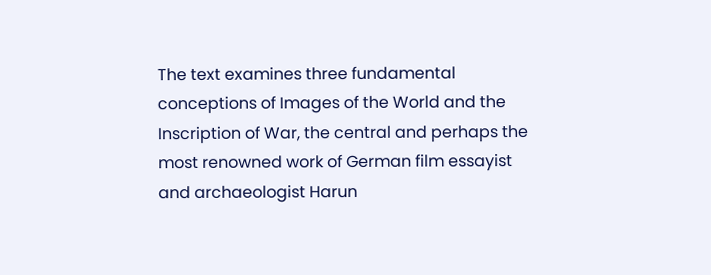The text examines three fundamental conceptions of Images of the World and the Inscription of War, the central and perhaps the most renowned work of German film essayist and archaeologist Harun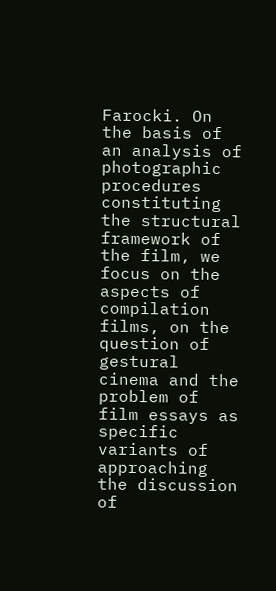Farocki. On the basis of an analysis of photographic procedures constituting the structural framework of the film, we focus on the aspects of compilation films, on the question of gestural cinema and the problem of film essays as specific variants of approaching the discussion of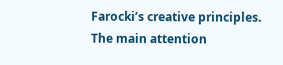Farocki’s creative principles. The main attention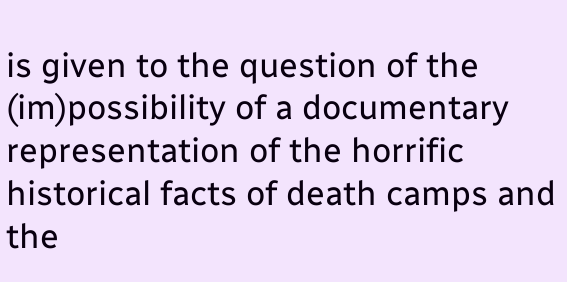is given to the question of the (im)possibility of a documentary representation of the horrific historical facts of death camps and the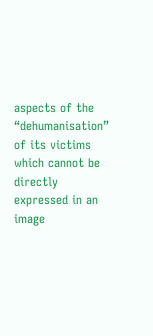aspects of the “dehumanisation” of its victims which cannot be directly expressed in an image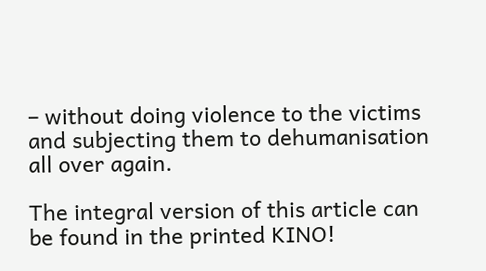– without doing violence to the victims and subjecting them to dehumanisation all over again.

The integral version of this article can be found in the printed KINO!